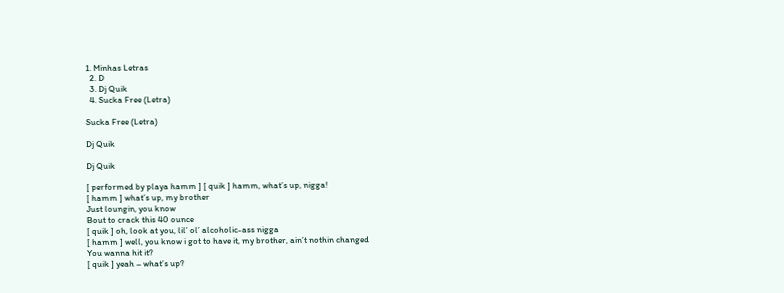1. Minhas Letras
  2. D
  3. Dj Quik
  4. Sucka Free (Letra)

Sucka Free (Letra)

Dj Quik

Dj Quik

[ performed by playa hamm ] [ quik ] hamm, what’s up, nigga!
[ hamm ] what’s up, my brother
Just loungin, you know
Bout to crack this 40 ounce
[ quik ] oh, look at you, lil’ ol’ alcoholic-ass nigga
[ hamm ] well, you know i got to have it, my brother, ain’t nothin changed
You wanna hit it?
[ quik ] yeah – what’s up?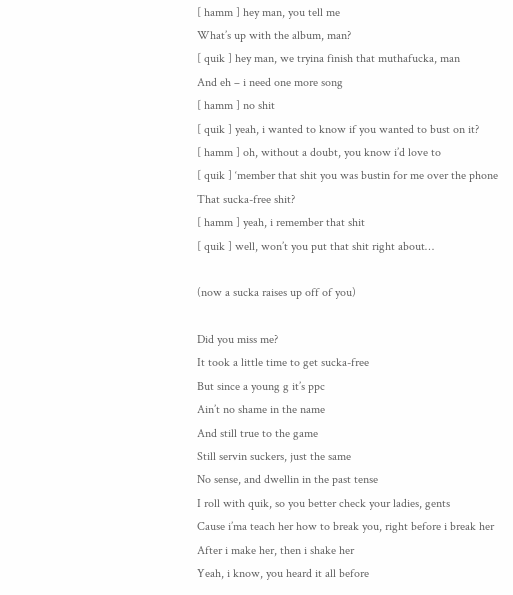[ hamm ] hey man, you tell me
What’s up with the album, man?
[ quik ] hey man, we tryina finish that muthafucka, man
And eh – i need one more song
[ hamm ] no shit
[ quik ] yeah, i wanted to know if you wanted to bust on it?
[ hamm ] oh, without a doubt, you know i’d love to
[ quik ] ‘member that shit you was bustin for me over the phone
That sucka-free shit?
[ hamm ] yeah, i remember that shit
[ quik ] well, won’t you put that shit right about…

(now a sucka raises up off of you)

Did you miss me?
It took a little time to get sucka-free
But since a young g it’s ppc
Ain’t no shame in the name
And still true to the game
Still servin suckers, just the same
No sense, and dwellin in the past tense
I roll with quik, so you better check your ladies, gents
Cause i’ma teach her how to break you, right before i break her
After i make her, then i shake her
Yeah, i know, you heard it all before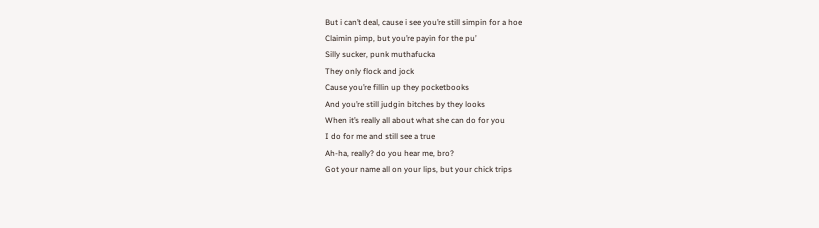But i can’t deal, cause i see you’re still simpin for a hoe
Claimin pimp, but you’re payin for the pu’
Silly sucker, punk muthafucka
They only flock and jock
Cause you’re fillin up they pocketbooks
And you’re still judgin bitches by they looks
When it’s really all about what she can do for you
I do for me and still see a true
Ah-ha, really? do you hear me, bro?
Got your name all on your lips, but your chick trips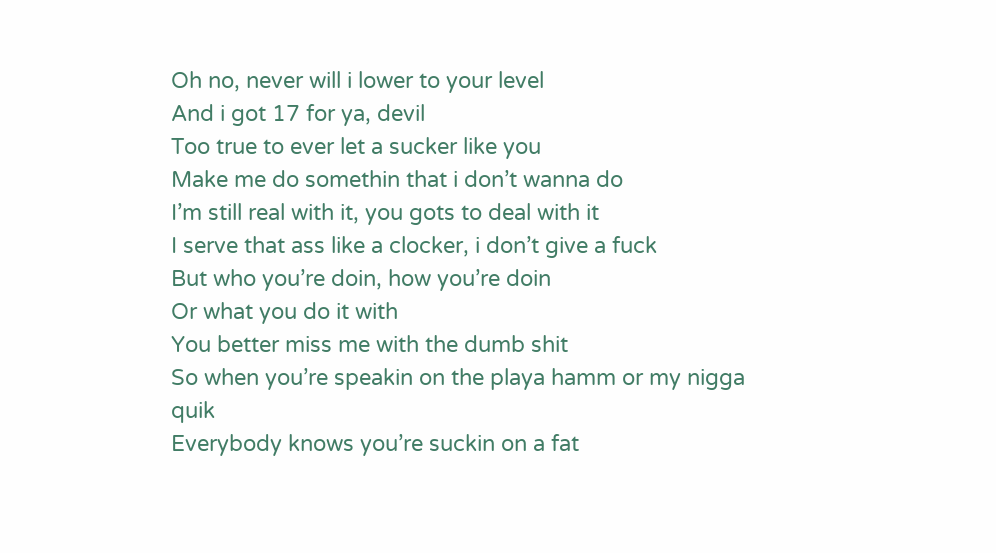Oh no, never will i lower to your level
And i got 17 for ya, devil
Too true to ever let a sucker like you
Make me do somethin that i don’t wanna do
I’m still real with it, you gots to deal with it
I serve that ass like a clocker, i don’t give a fuck
But who you’re doin, how you’re doin
Or what you do it with
You better miss me with the dumb shit
So when you’re speakin on the playa hamm or my nigga quik
Everybody knows you’re suckin on a fat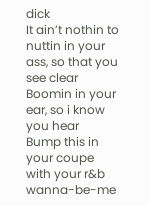dick
It ain’t nothin to nuttin in your ass, so that you see clear
Boomin in your ear, so i know you hear
Bump this in your coupe with your r&b wanna-be-me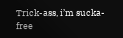Trick-ass, i’m sucka-free